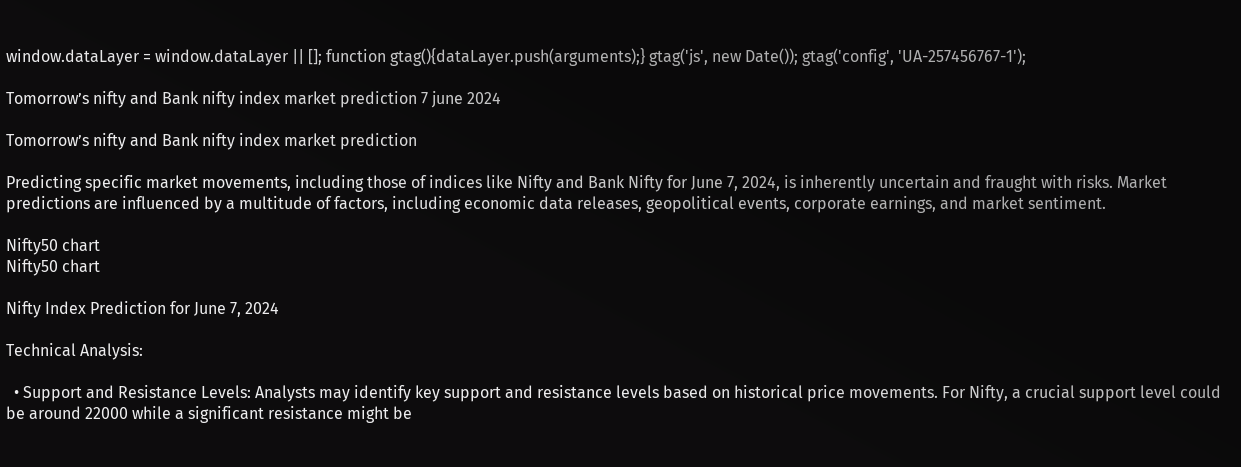window.dataLayer = window.dataLayer || []; function gtag(){dataLayer.push(arguments);} gtag('js', new Date()); gtag('config', 'UA-257456767-1');

Tomorrow’s nifty and Bank nifty index market prediction 7 june 2024

Tomorrow’s nifty and Bank nifty index market prediction

Predicting specific market movements, including those of indices like Nifty and Bank Nifty for June 7, 2024, is inherently uncertain and fraught with risks. Market predictions are influenced by a multitude of factors, including economic data releases, geopolitical events, corporate earnings, and market sentiment.

Nifty50 chart
Nifty50 chart

Nifty Index Prediction for June 7, 2024

Technical Analysis:

  • Support and Resistance Levels: Analysts may identify key support and resistance levels based on historical price movements. For Nifty, a crucial support level could be around 22000 while a significant resistance might be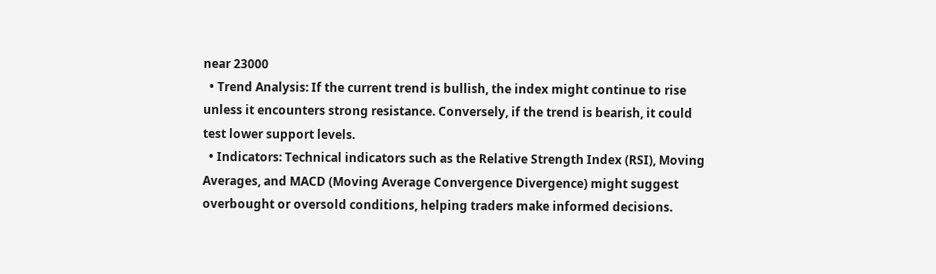near 23000
  • Trend Analysis: If the current trend is bullish, the index might continue to rise unless it encounters strong resistance. Conversely, if the trend is bearish, it could test lower support levels.
  • Indicators: Technical indicators such as the Relative Strength Index (RSI), Moving Averages, and MACD (Moving Average Convergence Divergence) might suggest overbought or oversold conditions, helping traders make informed decisions.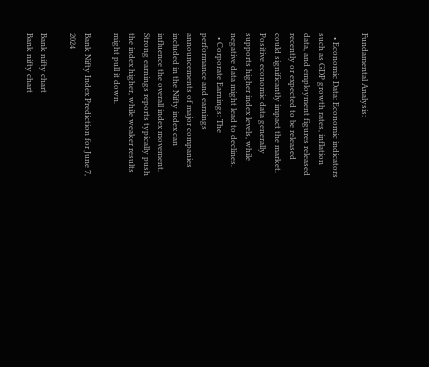Fundamental Analysis:

  • Economic Data: Economic indicators such as GDP growth rates, inflation data, and employment figures released recently or expected to be released could significantly impact the market. Positive economic data generally supports higher index levels, while negative data might lead to declines.
  • Corporate Earnings: The performance and earnings announcements of major companies included in the Nifty index can influence the overall index movement. Strong earnings reports typically push the index higher, while weaker results might pull it down.

Bank Nifty Index Prediction for June 7, 2024

Bank nifty chart
Bank nifty chart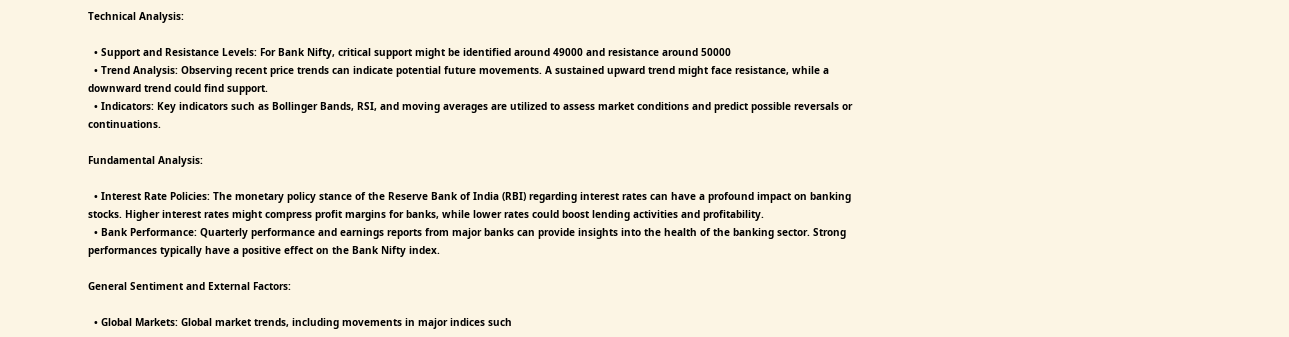Technical Analysis:

  • Support and Resistance Levels: For Bank Nifty, critical support might be identified around 49000 and resistance around 50000
  • Trend Analysis: Observing recent price trends can indicate potential future movements. A sustained upward trend might face resistance, while a downward trend could find support.
  • Indicators: Key indicators such as Bollinger Bands, RSI, and moving averages are utilized to assess market conditions and predict possible reversals or continuations.

Fundamental Analysis:

  • Interest Rate Policies: The monetary policy stance of the Reserve Bank of India (RBI) regarding interest rates can have a profound impact on banking stocks. Higher interest rates might compress profit margins for banks, while lower rates could boost lending activities and profitability.
  • Bank Performance: Quarterly performance and earnings reports from major banks can provide insights into the health of the banking sector. Strong performances typically have a positive effect on the Bank Nifty index.

General Sentiment and External Factors:

  • Global Markets: Global market trends, including movements in major indices such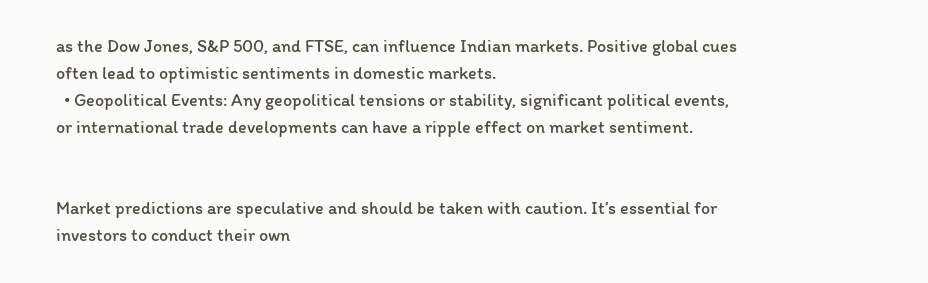as the Dow Jones, S&P 500, and FTSE, can influence Indian markets. Positive global cues often lead to optimistic sentiments in domestic markets.
  • Geopolitical Events: Any geopolitical tensions or stability, significant political events, or international trade developments can have a ripple effect on market sentiment.


Market predictions are speculative and should be taken with caution. It’s essential for investors to conduct their own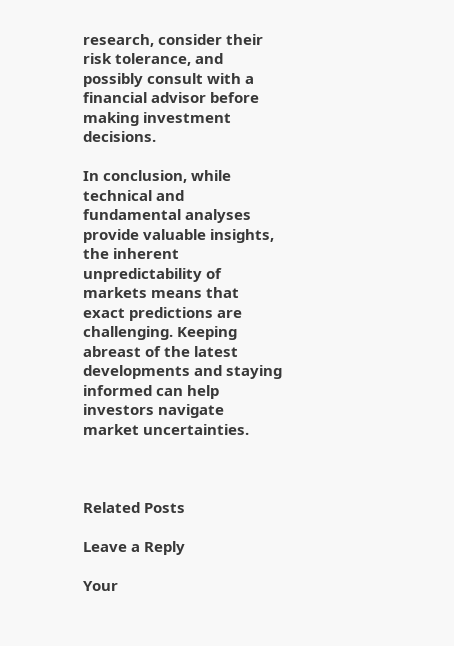research, consider their risk tolerance, and possibly consult with a financial advisor before making investment decisions.

In conclusion, while technical and fundamental analyses provide valuable insights, the inherent unpredictability of markets means that exact predictions are challenging. Keeping abreast of the latest developments and staying informed can help investors navigate market uncertainties.



Related Posts

Leave a Reply

Your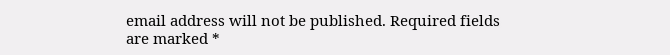email address will not be published. Required fields are marked *